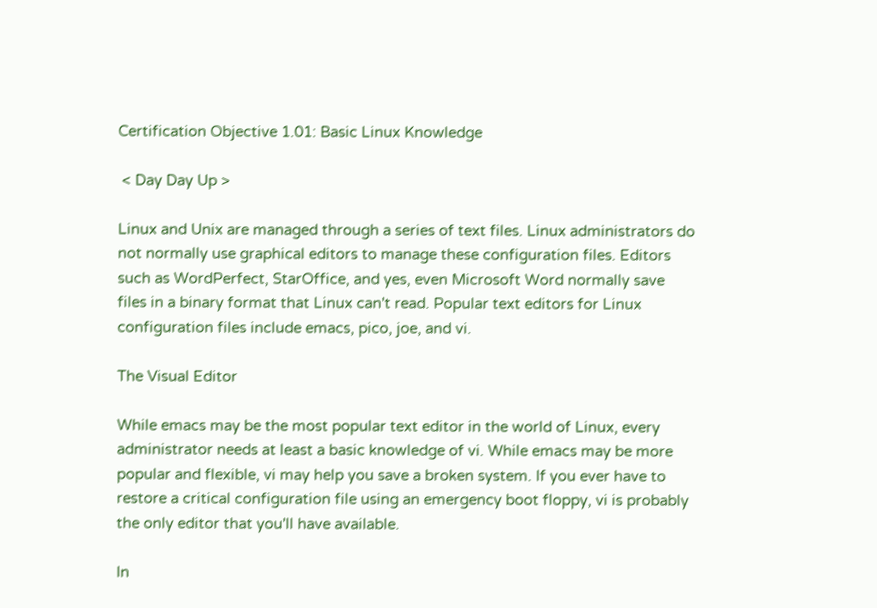Certification Objective 1.01: Basic Linux Knowledge

 < Day Day Up >

Linux and Unix are managed through a series of text files. Linux administrators do not normally use graphical editors to manage these configuration files. Editors such as WordPerfect, StarOffice, and yes, even Microsoft Word normally save files in a binary format that Linux can't read. Popular text editors for Linux configuration files include emacs, pico, joe, and vi.

The Visual Editor

While emacs may be the most popular text editor in the world of Linux, every administrator needs at least a basic knowledge of vi. While emacs may be more popular and flexible, vi may help you save a broken system. If you ever have to restore a critical configuration file using an emergency boot floppy, vi is probably the only editor that you'll have available.

In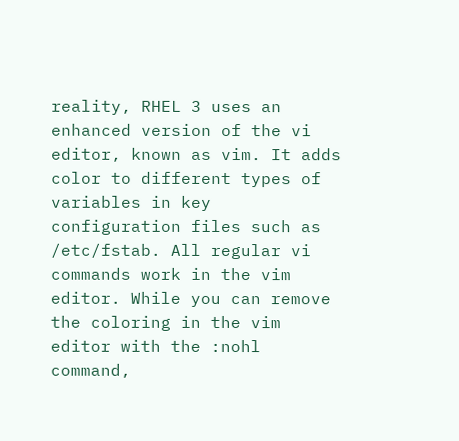reality, RHEL 3 uses an enhanced version of the vi editor, known as vim. It adds color to different types of variables in key configuration files such as /etc/fstab. All regular vi commands work in the vim editor. While you can remove the coloring in the vim editor with the :nohl command,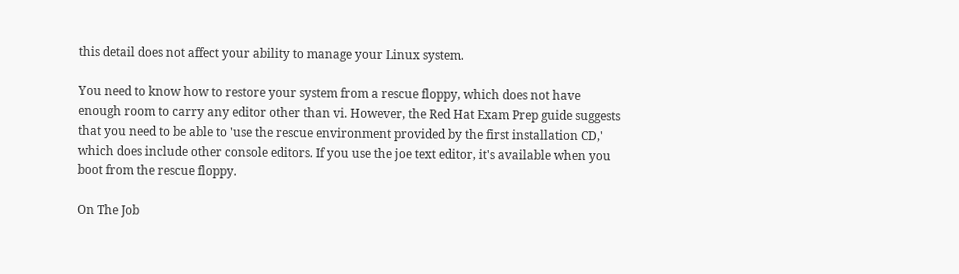this detail does not affect your ability to manage your Linux system.

You need to know how to restore your system from a rescue floppy, which does not have enough room to carry any editor other than vi. However, the Red Hat Exam Prep guide suggests that you need to be able to 'use the rescue environment provided by the first installation CD,' which does include other console editors. If you use the joe text editor, it's available when you boot from the rescue floppy.

On The Job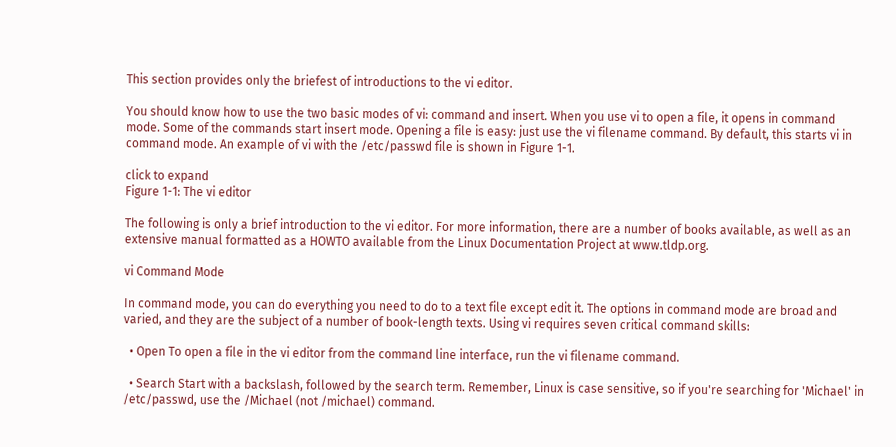This section provides only the briefest of introductions to the vi editor.

You should know how to use the two basic modes of vi: command and insert. When you use vi to open a file, it opens in command mode. Some of the commands start insert mode. Opening a file is easy: just use the vi filename command. By default, this starts vi in command mode. An example of vi with the /etc/passwd file is shown in Figure 1-1.

click to expand
Figure 1-1: The vi editor

The following is only a brief introduction to the vi editor. For more information, there are a number of books available, as well as an extensive manual formatted as a HOWTO available from the Linux Documentation Project at www.tldp.org.

vi Command Mode

In command mode, you can do everything you need to do to a text file except edit it. The options in command mode are broad and varied, and they are the subject of a number of book-length texts. Using vi requires seven critical command skills:

  • Open To open a file in the vi editor from the command line interface, run the vi filename command.

  • Search Start with a backslash, followed by the search term. Remember, Linux is case sensitive, so if you're searching for 'Michael' in /etc/passwd, use the /Michael (not /michael) command.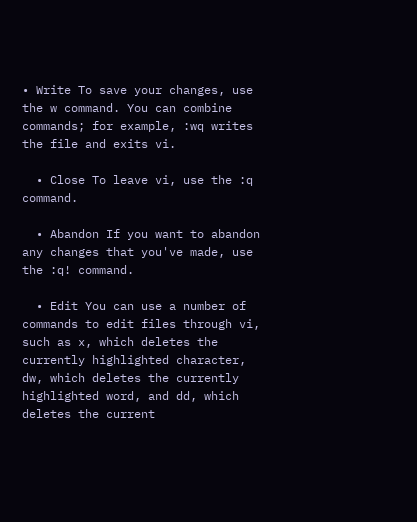• Write To save your changes, use the w command. You can combine commands; for example, :wq writes the file and exits vi.

  • Close To leave vi, use the :q command.

  • Abandon If you want to abandon any changes that you've made, use the :q! command.

  • Edit You can use a number of commands to edit files through vi, such as x, which deletes the currently highlighted character, dw, which deletes the currently highlighted word, and dd, which deletes the current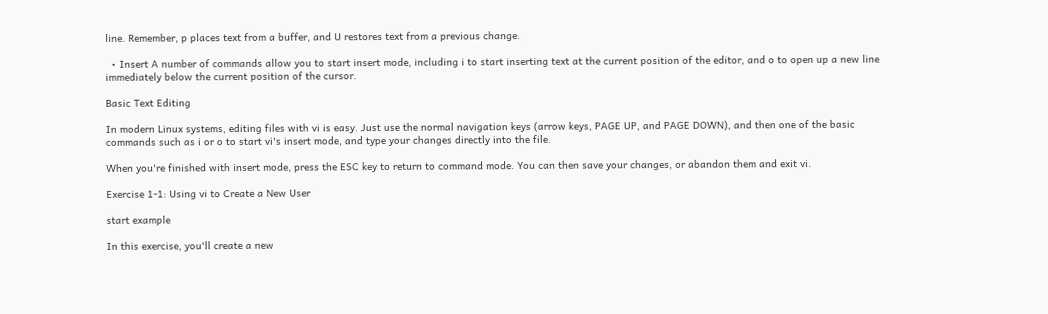line. Remember, p places text from a buffer, and U restores text from a previous change.

  • Insert A number of commands allow you to start insert mode, including i to start inserting text at the current position of the editor, and o to open up a new line immediately below the current position of the cursor.

Basic Text Editing

In modern Linux systems, editing files with vi is easy. Just use the normal navigation keys (arrow keys, PAGE UP, and PAGE DOWN), and then one of the basic commands such as i or o to start vi's insert mode, and type your changes directly into the file.

When you're finished with insert mode, press the ESC key to return to command mode. You can then save your changes, or abandon them and exit vi.

Exercise 1-1: Using vi to Create a New User

start example

In this exercise, you'll create a new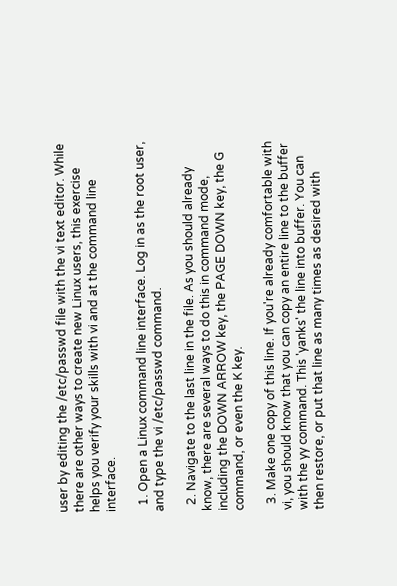user by editing the /etc/passwd file with the vi text editor. While there are other ways to create new Linux users, this exercise helps you verify your skills with vi and at the command line interface.

  1. Open a Linux command line interface. Log in as the root user, and type the vi /etc/passwd command.

  2. Navigate to the last line in the file. As you should already know, there are several ways to do this in command mode, including the DOWN ARROW key, the PAGE DOWN key, the G command, or even the K key.

  3. Make one copy of this line. If you're already comfortable with vi, you should know that you can copy an entire line to the buffer with the yy command. This 'yanks' the line into buffer. You can then restore, or put that line as many times as desired with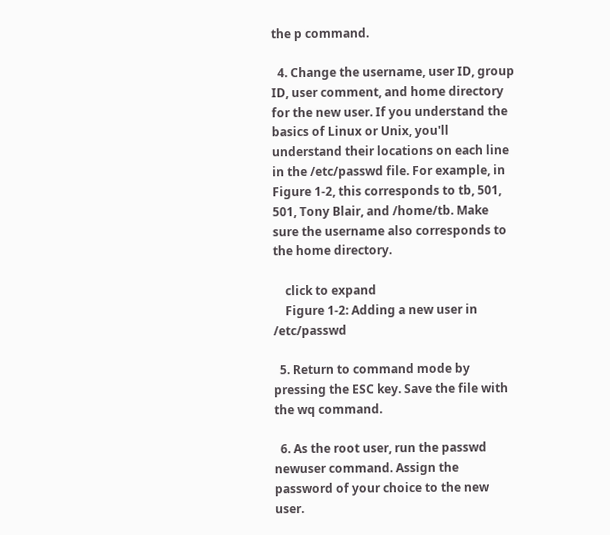the p command.

  4. Change the username, user ID, group ID, user comment, and home directory for the new user. If you understand the basics of Linux or Unix, you'll understand their locations on each line in the /etc/passwd file. For example, in Figure 1-2, this corresponds to tb, 501, 501, Tony Blair, and /home/tb. Make sure the username also corresponds to the home directory.

    click to expand
    Figure 1-2: Adding a new user in /etc/passwd

  5. Return to command mode by pressing the ESC key. Save the file with the wq command.

  6. As the root user, run the passwd newuser command. Assign the password of your choice to the new user.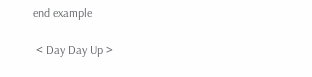end example

 < Day Day Up >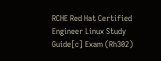RCHE Red Hat Certified Engineer Linux Study Guide[c] Exam (Rh302)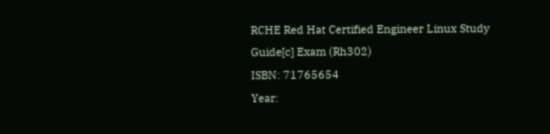RCHE Red Hat Certified Engineer Linux Study Guide[c] Exam (Rh302)
ISBN: 71765654
Year: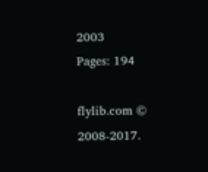2003
Pages: 194

flylib.com © 2008-2017.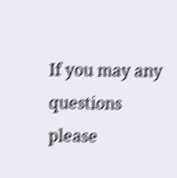If you may any questions please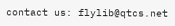contact us: flylib@qtcs.net